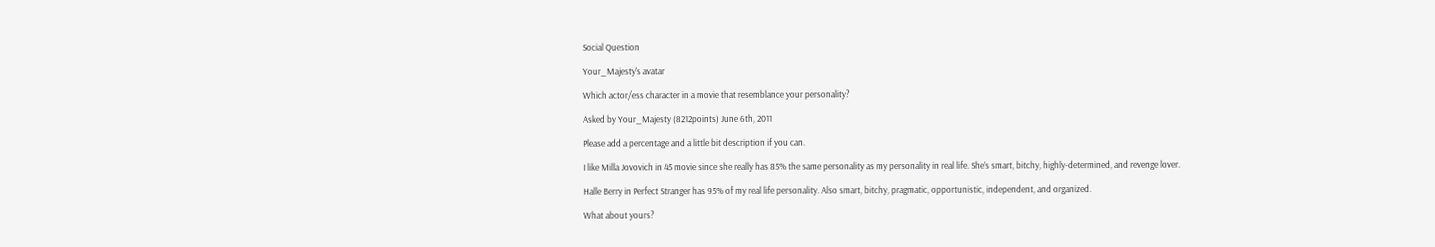Social Question

Your_Majesty's avatar

Which actor/ess character in a movie that resemblance your personality?

Asked by Your_Majesty (8212points) June 6th, 2011

Please add a percentage and a little bit description if you can.

I like Milla Jovovich in 45 movie since she really has 85% the same personality as my personality in real life. She’s smart, bitchy, highly-determined, and revenge lover.

Halle Berry in Perfect Stranger has 95% of my real life personality. Also smart, bitchy, pragmatic, opportunistic, independent, and organized.

What about yours?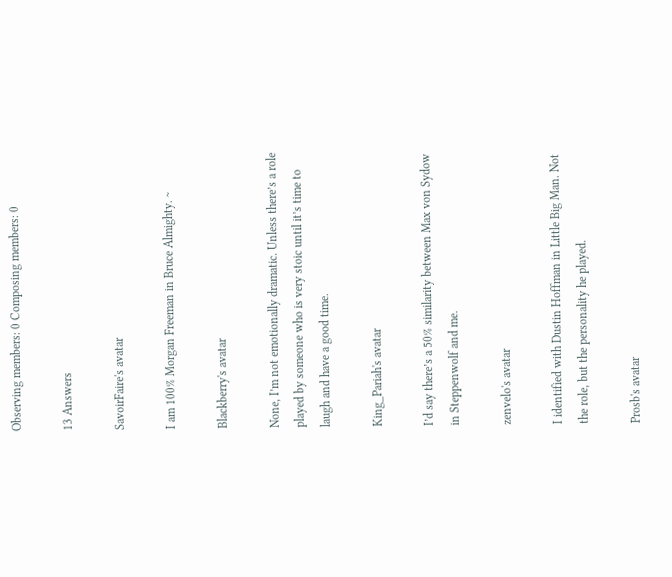Observing members: 0 Composing members: 0

13 Answers

SavoirFaire's avatar

I am 100% Morgan Freeman in Bruce Almighty. ~

Blackberry's avatar

None, I’m not emotionally dramatic. Unless there’s a role played by someone who is very stoic until it’s time to laugh and have a good time.

King_Pariah's avatar

I’d say there’s a 50% similarity between Max von Sydow in Steppenwolf and me.

zenvelo's avatar

I identified with Dustin Hoffman in Little Big Man. Not the role, but the personality he played.

Prosb's avatar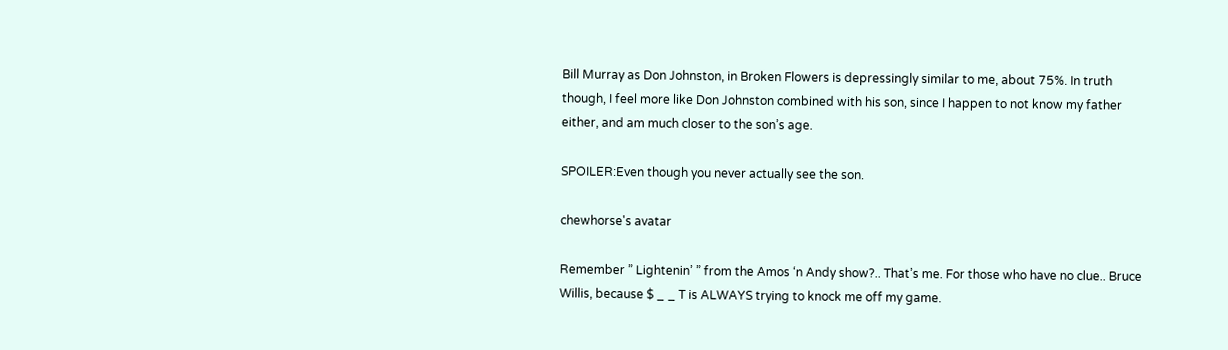Bill Murray as Don Johnston, in Broken Flowers is depressingly similar to me, about 75%. In truth though, I feel more like Don Johnston combined with his son, since I happen to not know my father either, and am much closer to the son’s age.

SPOILER:Even though you never actually see the son.

chewhorse's avatar

Remember ” Lightenin’ ” from the Amos ‘n Andy show?.. That’s me. For those who have no clue.. Bruce Willis, because $ _ _ T is ALWAYS trying to knock me off my game.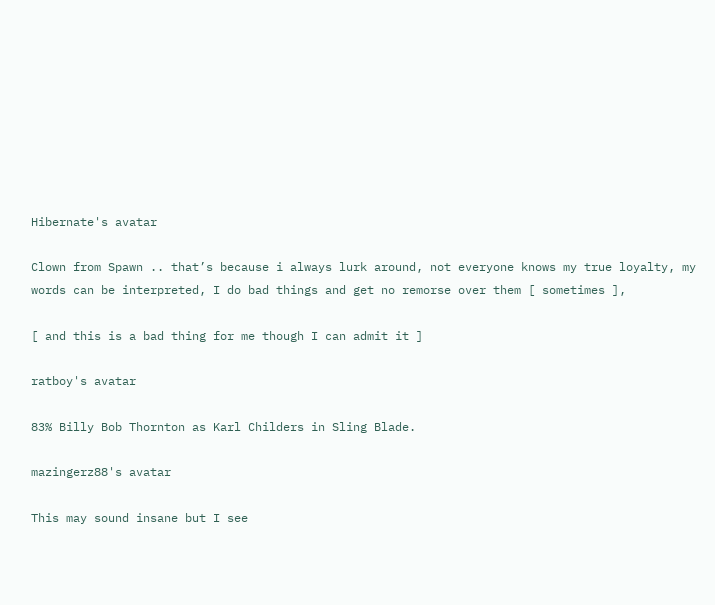Hibernate's avatar

Clown from Spawn .. that’s because i always lurk around, not everyone knows my true loyalty, my words can be interpreted, I do bad things and get no remorse over them [ sometimes ],

[ and this is a bad thing for me though I can admit it ]

ratboy's avatar

83% Billy Bob Thornton as Karl Childers in Sling Blade.

mazingerz88's avatar

This may sound insane but I see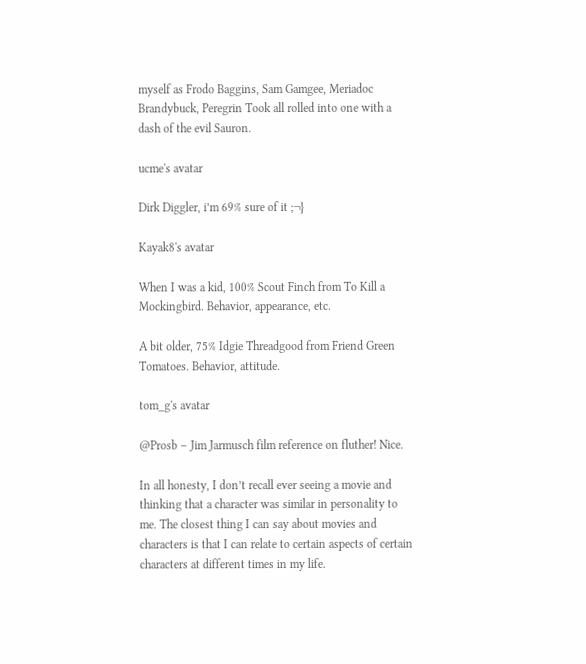myself as Frodo Baggins, Sam Gamgee, Meriadoc Brandybuck, Peregrin Took all rolled into one with a dash of the evil Sauron.

ucme's avatar

Dirk Diggler, i’m 69% sure of it ;¬}

Kayak8's avatar

When I was a kid, 100% Scout Finch from To Kill a Mockingbird. Behavior, appearance, etc.

A bit older, 75% Idgie Threadgood from Friend Green Tomatoes. Behavior, attitude.

tom_g's avatar

@Prosb – Jim Jarmusch film reference on fluther! Nice.

In all honesty, I don’t recall ever seeing a movie and thinking that a character was similar in personality to me. The closest thing I can say about movies and characters is that I can relate to certain aspects of certain characters at different times in my life.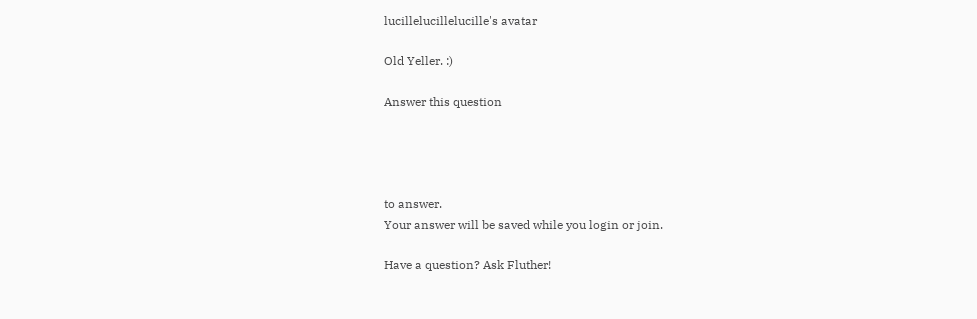lucillelucillelucille's avatar

Old Yeller. :)

Answer this question




to answer.
Your answer will be saved while you login or join.

Have a question? Ask Fluther!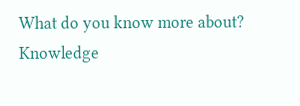What do you know more about?
Knowledge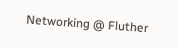Networking @ Fluther